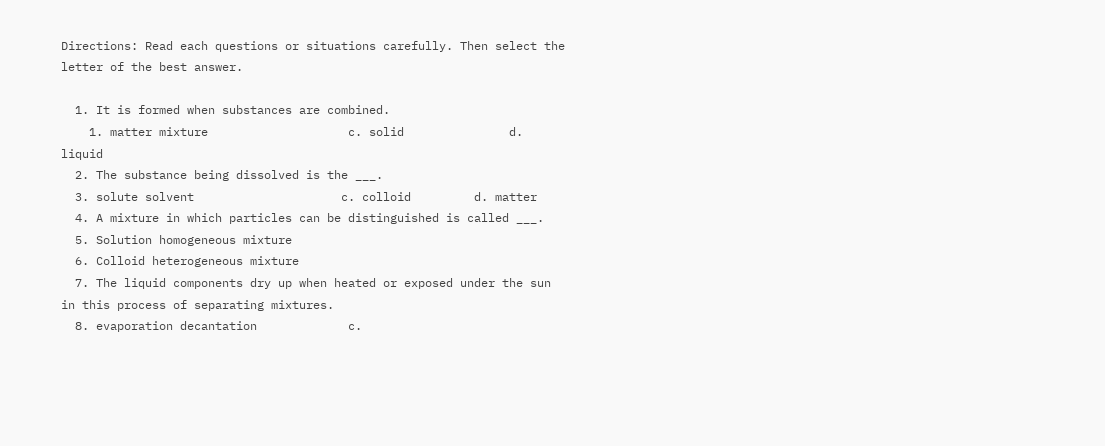Directions: Read each questions or situations carefully. Then select the letter of the best answer.

  1. It is formed when substances are combined.
    1. matter mixture                    c. solid               d. liquid
  2. The substance being dissolved is the ___.
  3. solute solvent                     c. colloid         d. matter
  4. A mixture in which particles can be distinguished is called ___.
  5. Solution homogeneous mixture
  6. Colloid heterogeneous mixture
  7. The liquid components dry up when heated or exposed under the sun in this process of separating mixtures.
  8. evaporation decantation             c.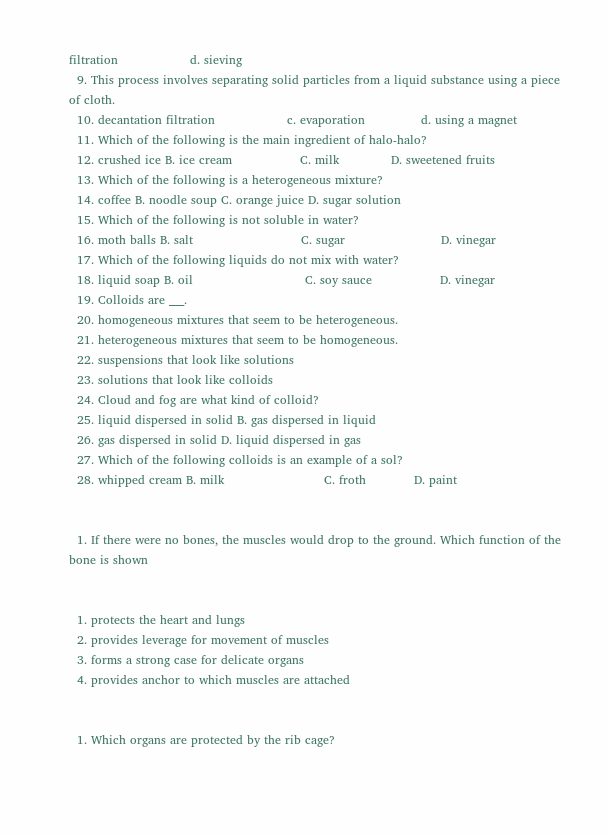filtration                  d. sieving
  9. This process involves separating solid particles from a liquid substance using a piece of cloth.
  10. decantation filtration                  c. evaporation              d. using a magnet
  11. Which of the following is the main ingredient of halo-halo?
  12. crushed ice B. ice cream                 C. milk             D. sweetened fruits
  13. Which of the following is a heterogeneous mixture?
  14. coffee B. noodle soup C. orange juice D. sugar solution
  15. Which of the following is not soluble in water?
  16. moth balls B. salt                           C. sugar                        D. vinegar
  17. Which of the following liquids do not mix with water?
  18. liquid soap B. oil                            C. soy sauce                 D. vinegar
  19. Colloids are ___.
  20. homogeneous mixtures that seem to be heterogeneous.
  21. heterogeneous mixtures that seem to be homogeneous.
  22. suspensions that look like solutions
  23. solutions that look like colloids
  24. Cloud and fog are what kind of colloid?
  25. liquid dispersed in solid B. gas dispersed in liquid
  26. gas dispersed in solid D. liquid dispersed in gas
  27. Which of the following colloids is an example of a sol?
  28. whipped cream B. milk                         C. froth            D. paint


  1. If there were no bones, the muscles would drop to the ground. Which function of the bone is shown


  1. protects the heart and lungs
  2. provides leverage for movement of muscles
  3. forms a strong case for delicate organs
  4. provides anchor to which muscles are attached


  1. Which organs are protected by the rib cage?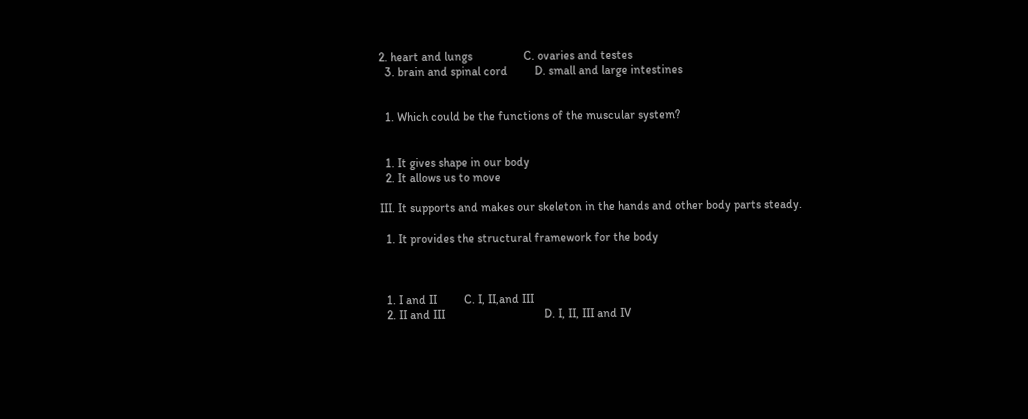2. heart and lungs                 C. ovaries and testes
  3. brain and spinal cord         D. small and large intestines


  1. Which could be the functions of the muscular system?


  1. It gives shape in our body
  2. It allows us to move

III. It supports and makes our skeleton in the hands and other body parts steady.

  1. It provides the structural framework for the body



  1. I and II         C. I, II,and III
  2. II and III                                 D. I, II, III and IV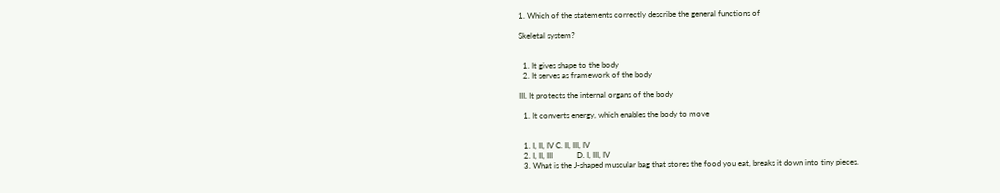1. Which of the statements correctly describe the general functions of

Skeletal system?


  1. It gives shape to the body
  2. It serves as framework of the body

III. It protects the internal organs of the body

  1. It converts energy, which enables the body to move


  1. I, II, IV C. II, III, IV
  2. I, II, III            D. I, III, IV
  3. What is the J-shaped muscular bag that stores the food you eat, breaks it down into tiny pieces.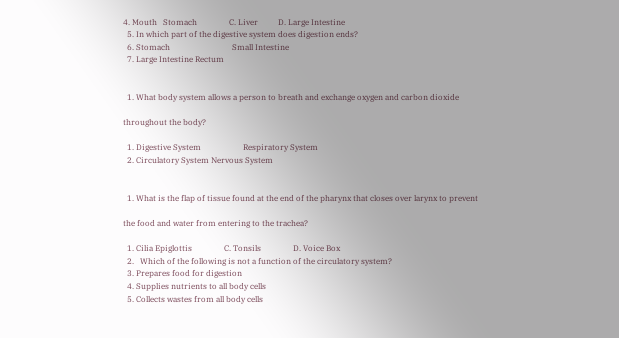4. Mouth   Stomach                C. Liver          D. Large Intestine
  5. In which part of the digestive system does digestion ends?
  6. Stomach                               Small Intestine
  7. Large Intestine Rectum


  1. What body system allows a person to breath and exchange oxygen and carbon dioxide

throughout the body?

  1. Digestive System                     Respiratory System
  2. Circulatory System Nervous System


  1. What is the flap of tissue found at the end of the pharynx that closes over larynx to prevent

the food and water from entering to the trachea?

  1. Cilia Epiglottis                C. Tonsils                D. Voice Box
  2.   Which of the following is not a function of the circulatory system?
  3. Prepares food for digestion
  4. Supplies nutrients to all body cells
  5. Collects wastes from all body cells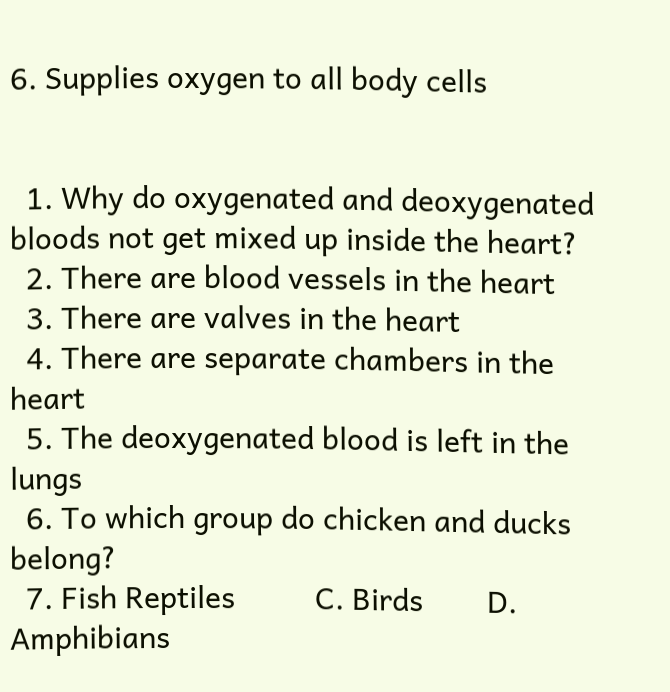6. Supplies oxygen to all body cells


  1. Why do oxygenated and deoxygenated bloods not get mixed up inside the heart?
  2. There are blood vessels in the heart
  3. There are valves in the heart
  4. There are separate chambers in the heart
  5. The deoxygenated blood is left in the lungs
  6. To which group do chicken and ducks belong?
  7. Fish Reptiles          C. Birds        D. Amphibians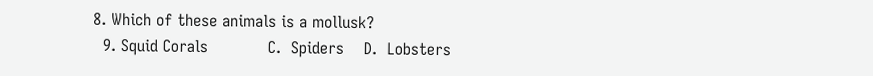8. Which of these animals is a mollusk?
  9. Squid Corals            C.  Spiders    D.  Lobsters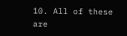10. All of these are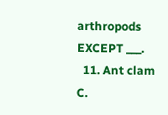arthropods EXCEPT ___.
  11. Ant clam                     C.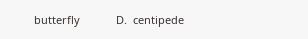butterfly            D.  centipede